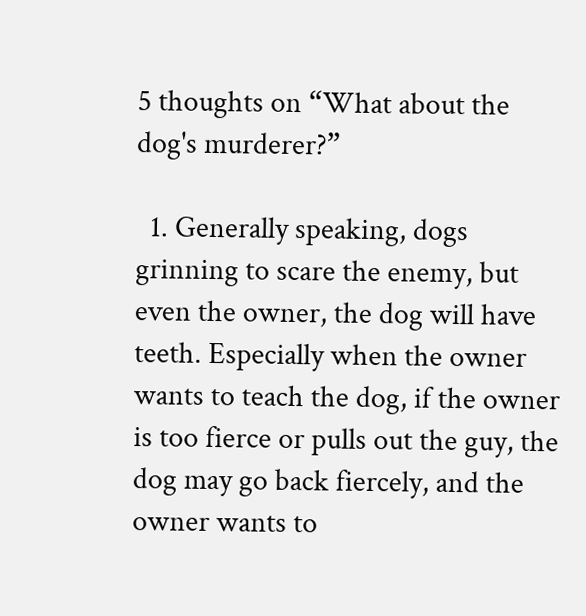5 thoughts on “What about the dog's murderer?”

  1. Generally speaking, dogs grinning to scare the enemy, but even the owner, the dog will have teeth. Especially when the owner wants to teach the dog, if the owner is too fierce or pulls out the guy, the dog may go back fiercely, and the owner wants to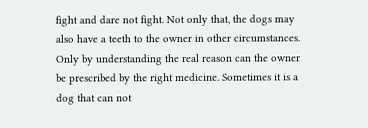fight and dare not fight. Not only that, the dogs may also have a teeth to the owner in other circumstances. Only by understanding the real reason can the owner be prescribed by the right medicine. Sometimes it is a dog that can not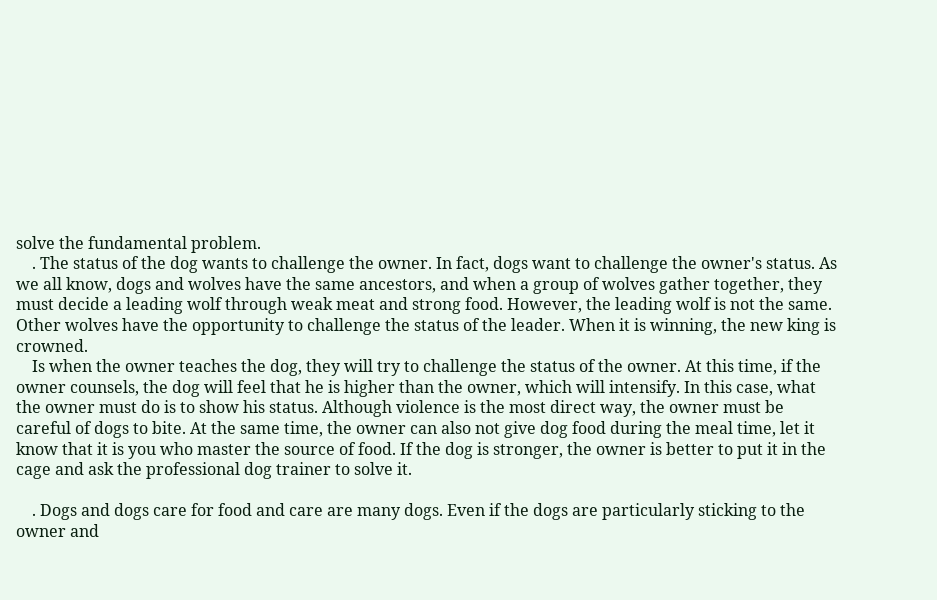solve the fundamental problem.
    . The status of the dog wants to challenge the owner. In fact, dogs want to challenge the owner's status. As we all know, dogs and wolves have the same ancestors, and when a group of wolves gather together, they must decide a leading wolf through weak meat and strong food. However, the leading wolf is not the same. Other wolves have the opportunity to challenge the status of the leader. When it is winning, the new king is crowned.
    Is when the owner teaches the dog, they will try to challenge the status of the owner. At this time, if the owner counsels, the dog will feel that he is higher than the owner, which will intensify. In this case, what the owner must do is to show his status. Although violence is the most direct way, the owner must be careful of dogs to bite. At the same time, the owner can also not give dog food during the meal time, let it know that it is you who master the source of food. If the dog is stronger, the owner is better to put it in the cage and ask the professional dog trainer to solve it.

    . Dogs and dogs care for food and care are many dogs. Even if the dogs are particularly sticking to the owner and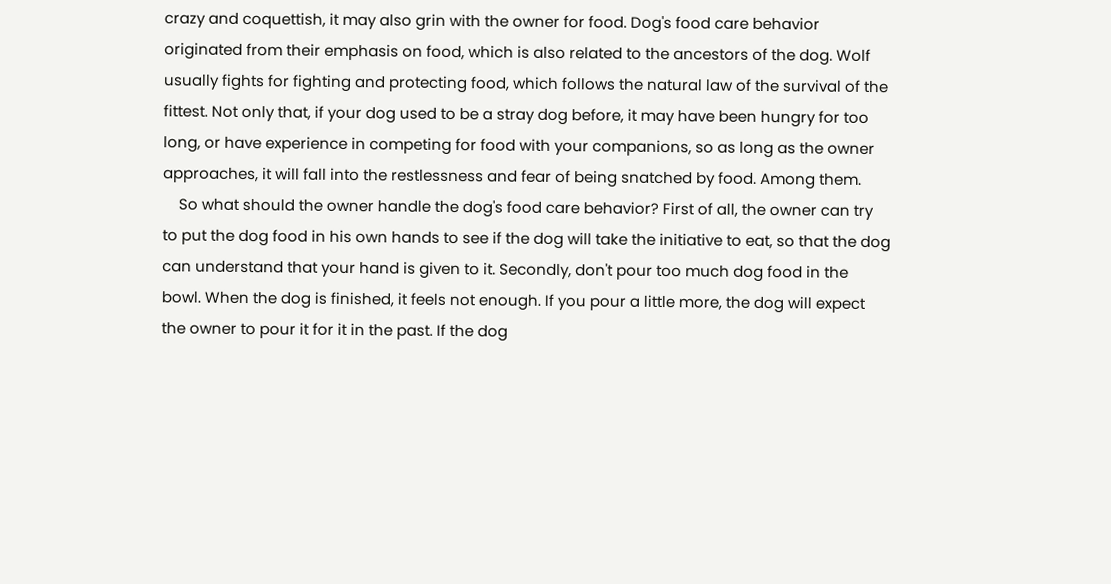crazy and coquettish, it may also grin with the owner for food. Dog's food care behavior originated from their emphasis on food, which is also related to the ancestors of the dog. Wolf usually fights for fighting and protecting food, which follows the natural law of the survival of the fittest. Not only that, if your dog used to be a stray dog before, it may have been hungry for too long, or have experience in competing for food with your companions, so as long as the owner approaches, it will fall into the restlessness and fear of being snatched by food. Among them.
    So what should the owner handle the dog's food care behavior? First of all, the owner can try to put the dog food in his own hands to see if the dog will take the initiative to eat, so that the dog can understand that your hand is given to it. Secondly, don't pour too much dog food in the bowl. When the dog is finished, it feels not enough. If you pour a little more, the dog will expect the owner to pour it for it in the past. If the dog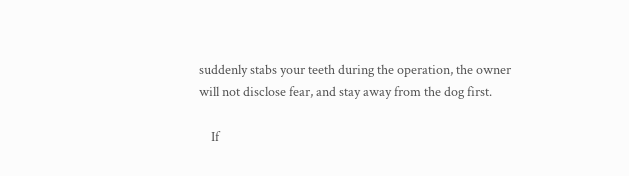suddenly stabs your teeth during the operation, the owner will not disclose fear, and stay away from the dog first.

    If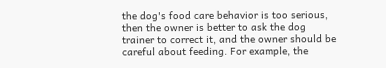the dog's food care behavior is too serious, then the owner is better to ask the dog trainer to correct it, and the owner should be careful about feeding. For example, the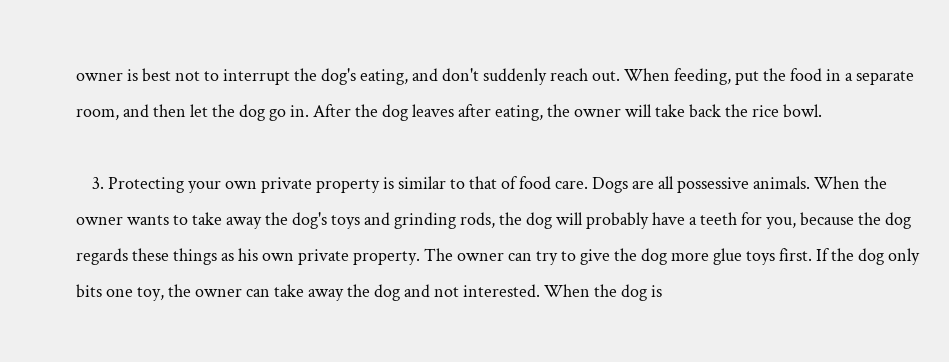owner is best not to interrupt the dog's eating, and don't suddenly reach out. When feeding, put the food in a separate room, and then let the dog go in. After the dog leaves after eating, the owner will take back the rice bowl.

    3. Protecting your own private property is similar to that of food care. Dogs are all possessive animals. When the owner wants to take away the dog's toys and grinding rods, the dog will probably have a teeth for you, because the dog regards these things as his own private property. The owner can try to give the dog more glue toys first. If the dog only bits one toy, the owner can take away the dog and not interested. When the dog is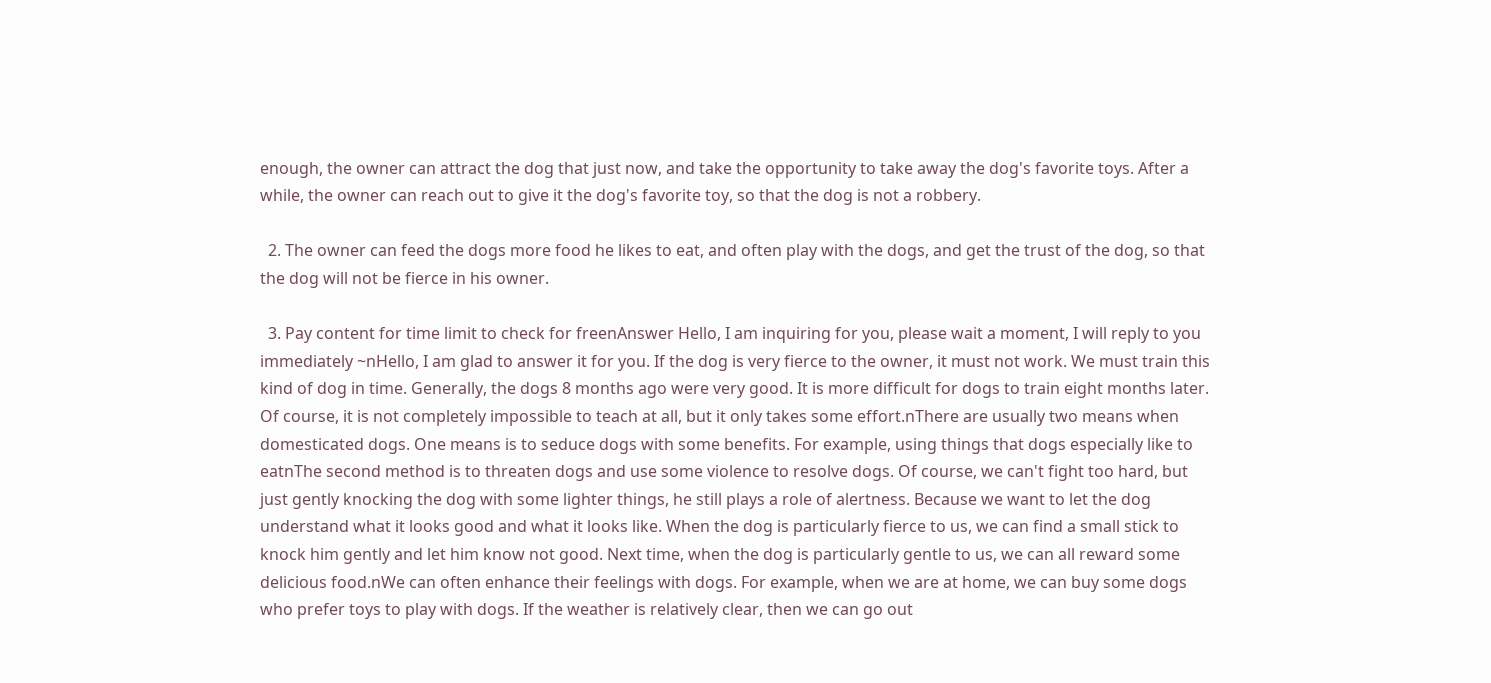enough, the owner can attract the dog that just now, and take the opportunity to take away the dog's favorite toys. After a while, the owner can reach out to give it the dog's favorite toy, so that the dog is not a robbery.

  2. The owner can feed the dogs more food he likes to eat, and often play with the dogs, and get the trust of the dog, so that the dog will not be fierce in his owner.

  3. Pay content for time limit to check for freenAnswer Hello, I am inquiring for you, please wait a moment, I will reply to you immediately ~nHello, I am glad to answer it for you. If the dog is very fierce to the owner, it must not work. We must train this kind of dog in time. Generally, the dogs 8 months ago were very good. It is more difficult for dogs to train eight months later. Of course, it is not completely impossible to teach at all, but it only takes some effort.nThere are usually two means when domesticated dogs. One means is to seduce dogs with some benefits. For example, using things that dogs especially like to eatnThe second method is to threaten dogs and use some violence to resolve dogs. Of course, we can't fight too hard, but just gently knocking the dog with some lighter things, he still plays a role of alertness. Because we want to let the dog understand what it looks good and what it looks like. When the dog is particularly fierce to us, we can find a small stick to knock him gently and let him know not good. Next time, when the dog is particularly gentle to us, we can all reward some delicious food.nWe can often enhance their feelings with dogs. For example, when we are at home, we can buy some dogs who prefer toys to play with dogs. If the weather is relatively clear, then we can go out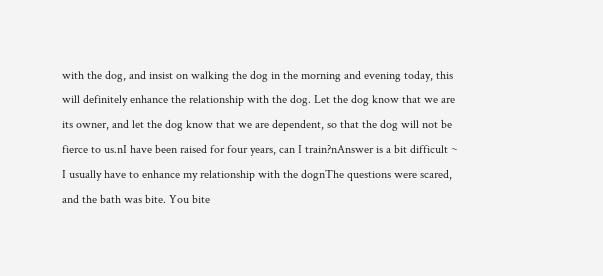with the dog, and insist on walking the dog in the morning and evening today, this will definitely enhance the relationship with the dog. Let the dog know that we are its owner, and let the dog know that we are dependent, so that the dog will not be fierce to us.nI have been raised for four years, can I train?nAnswer is a bit difficult ~ I usually have to enhance my relationship with the dognThe questions were scared, and the bath was bite. You bite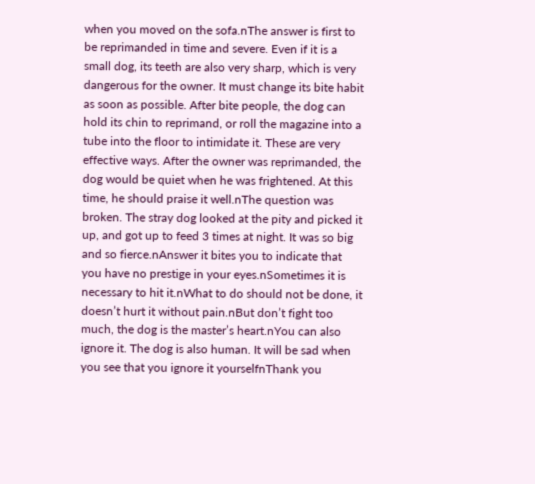when you moved on the sofa.nThe answer is first to be reprimanded in time and severe. Even if it is a small dog, its teeth are also very sharp, which is very dangerous for the owner. It must change its bite habit as soon as possible. After bite people, the dog can hold its chin to reprimand, or roll the magazine into a tube into the floor to intimidate it. These are very effective ways. After the owner was reprimanded, the dog would be quiet when he was frightened. At this time, he should praise it well.nThe question was broken. The stray dog looked at the pity and picked it up, and got up to feed 3 times at night. It was so big and so fierce.nAnswer it bites you to indicate that you have no prestige in your eyes.nSometimes it is necessary to hit it.nWhat to do should not be done, it doesn’t hurt it without pain.nBut don’t fight too much, the dog is the master’s heart.nYou can also ignore it. The dog is also human. It will be sad when you see that you ignore it yourselfnThank you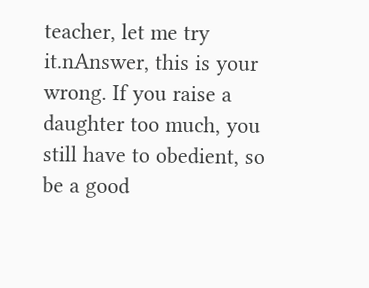teacher, let me try it.nAnswer, this is your wrong. If you raise a daughter too much, you still have to obedient, so be a good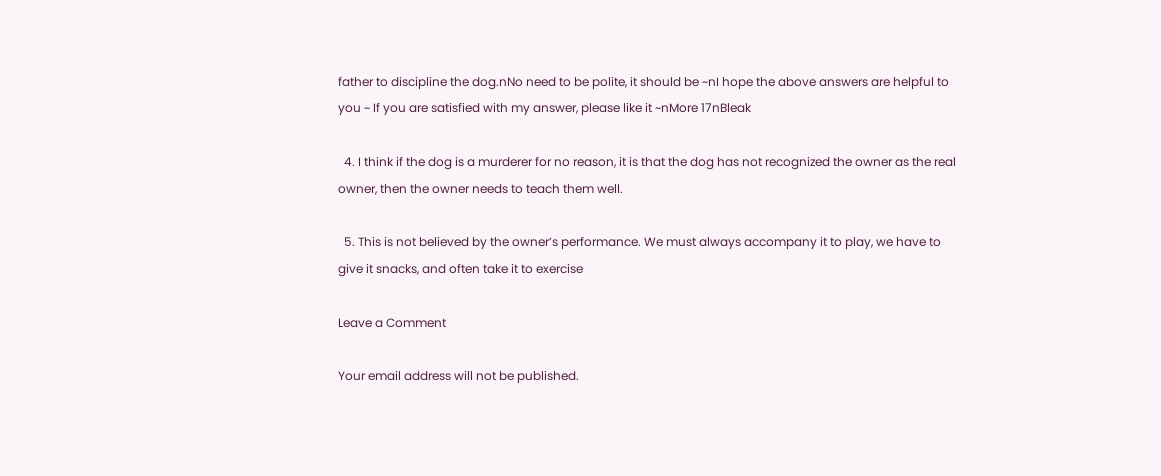father to discipline the dog.nNo need to be polite, it should be ~nI hope the above answers are helpful to you ~ If you are satisfied with my answer, please like it ~nMore 17nBleak

  4. I think if the dog is a murderer for no reason, it is that the dog has not recognized the owner as the real owner, then the owner needs to teach them well.

  5. This is not believed by the owner’s performance. We must always accompany it to play, we have to give it snacks, and often take it to exercise

Leave a Comment

Your email address will not be published.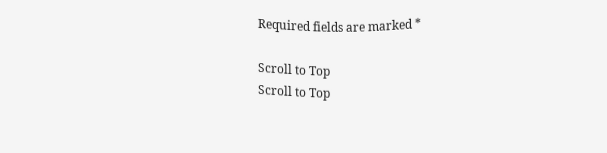Required fields are marked *

Scroll to Top
Scroll to Top